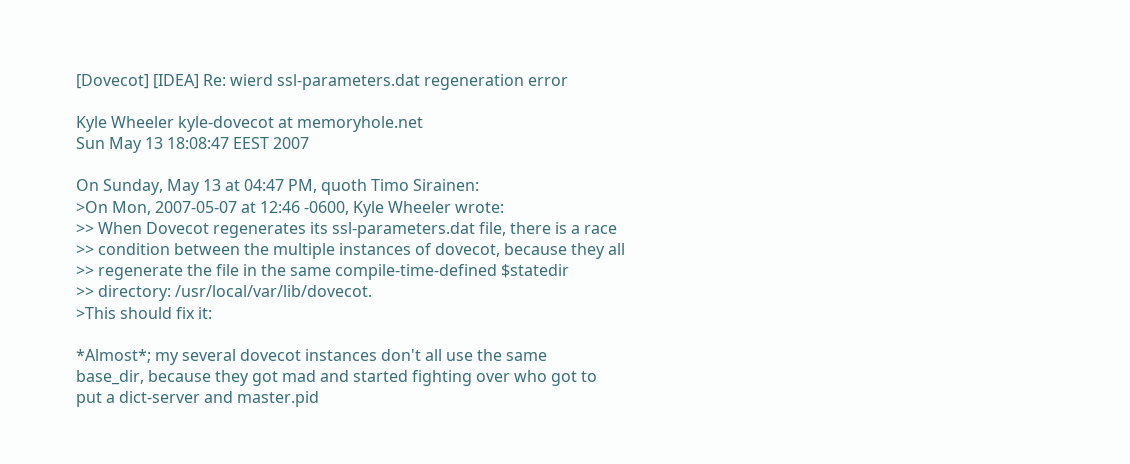[Dovecot] [IDEA] Re: wierd ssl-parameters.dat regeneration error

Kyle Wheeler kyle-dovecot at memoryhole.net
Sun May 13 18:08:47 EEST 2007

On Sunday, May 13 at 04:47 PM, quoth Timo Sirainen:
>On Mon, 2007-05-07 at 12:46 -0600, Kyle Wheeler wrote:
>> When Dovecot regenerates its ssl-parameters.dat file, there is a race
>> condition between the multiple instances of dovecot, because they all
>> regenerate the file in the same compile-time-defined $statedir
>> directory: /usr/local/var/lib/dovecot.
>This should fix it:

*Almost*; my several dovecot instances don't all use the same
base_dir, because they got mad and started fighting over who got to
put a dict-server and master.pid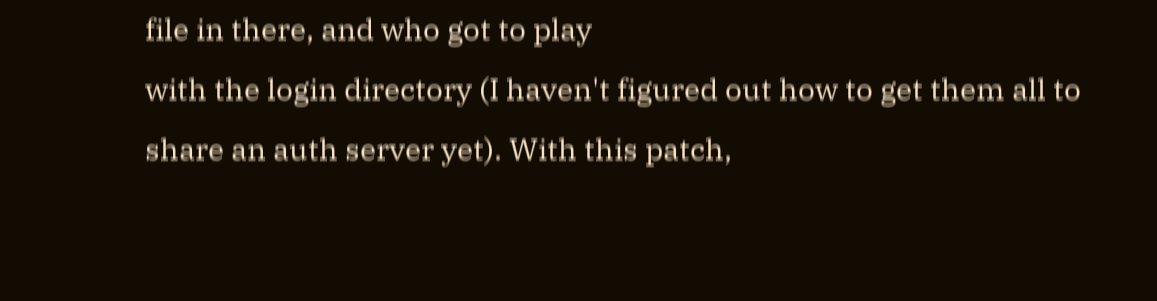file in there, and who got to play
with the login directory (I haven't figured out how to get them all to
share an auth server yet). With this patch,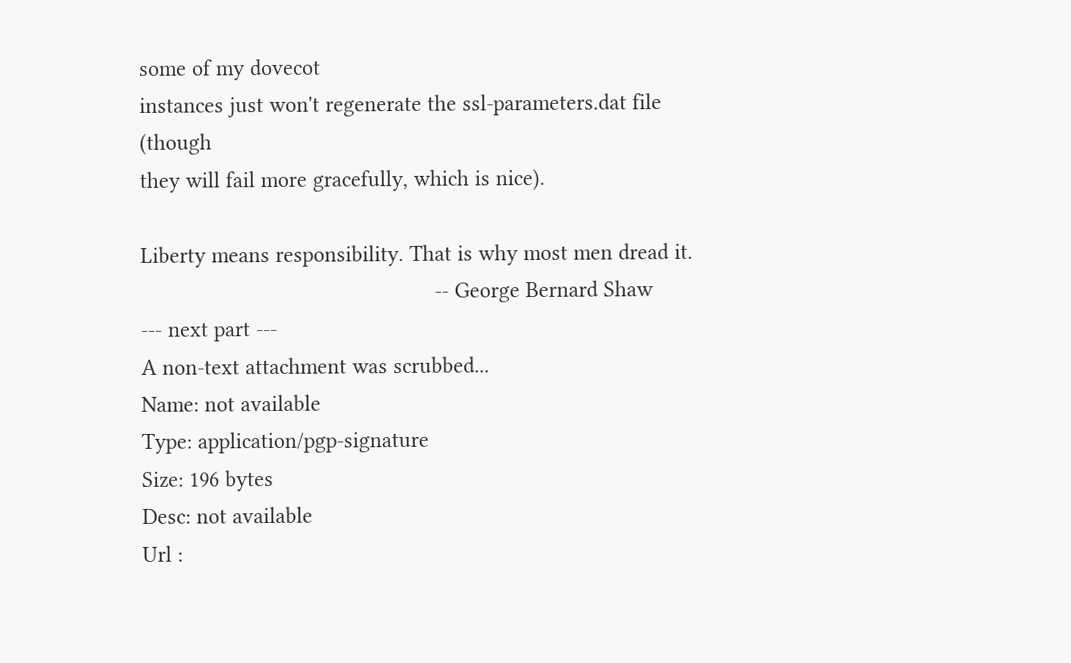some of my dovecot
instances just won't regenerate the ssl-parameters.dat file (though
they will fail more gracefully, which is nice).

Liberty means responsibility. That is why most men dread it.
                                                 -- George Bernard Shaw
--- next part ---
A non-text attachment was scrubbed...
Name: not available
Type: application/pgp-signature
Size: 196 bytes
Desc: not available
Url :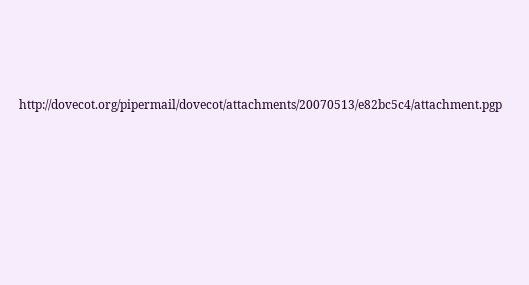http://dovecot.org/pipermail/dovecot/attachments/20070513/e82bc5c4/attachment.pgp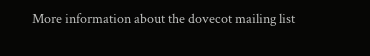More information about the dovecot mailing list